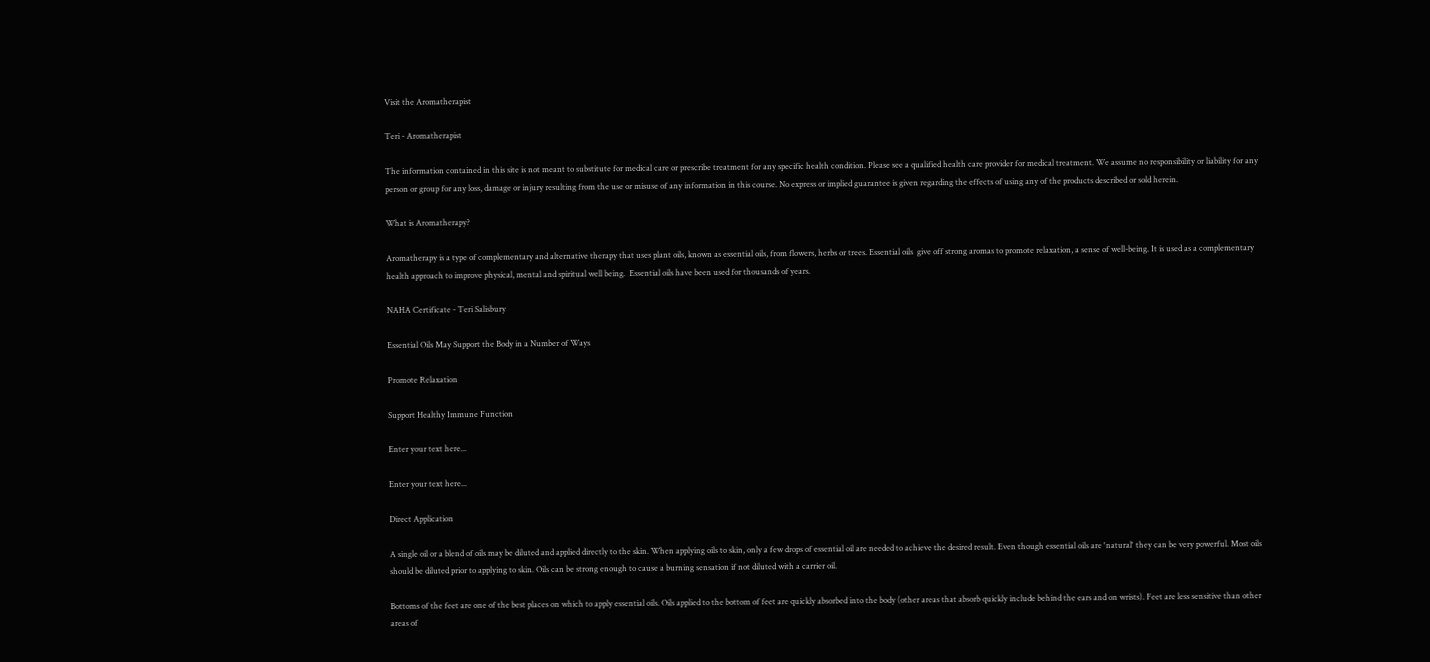Visit the Aromatherapist

Teri - Aromatherapist

The information contained in this site is not meant to substitute for medical care or prescribe treatment for any specific health condition. Please see a qualified health care provider for medical treatment. We assume no responsibility or liability for any person or group for any loss, damage or injury resulting from the use or misuse of any information in this course. No express or implied guarantee is given regarding the effects of using any of the products described or sold herein.

What is Aromatherapy?

Aromatherapy is a type of complementary and alternative therapy that uses plant oils, known as essential oils, from flowers, herbs or trees. Essential oils  give off strong aromas to promote relaxation, a sense of well-being. It is used as a complementary health approach to improve physical, mental and spiritual well being.  Essential oils have been used for thousands of years.

NAHA Certificate - Teri Salisbury

Essential Oils May Support the Body in a Number of Ways

Promote Relaxation

Support Healthy Immune Function

Enter your text here...

Enter your text here...

Direct Application

A single oil or a blend of oils may be diluted and applied directly to the skin. When applying oils to skin, only a few drops of essential oil are needed to achieve the desired result. Even though essential oils are 'natural' they can be very powerful. Most oils should be diluted prior to applying to skin. Oils can be strong enough to cause a burning sensation if not diluted with a carrier oil.

Bottoms of the feet are one of the best places on which to apply essential oils. Oils applied to the bottom of feet are quickly absorbed into the body (other areas that absorb quickly include behind the ears and on wrists). Feet are less sensitive than other areas of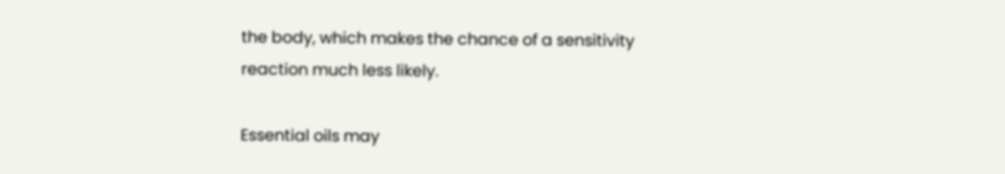the body, which makes the chance of a sensitivity reaction much less likely.

Essential oils may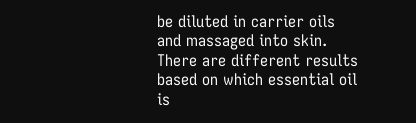be diluted in carrier oils and massaged into skin. There are different results based on which essential oil is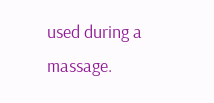used during a massage.